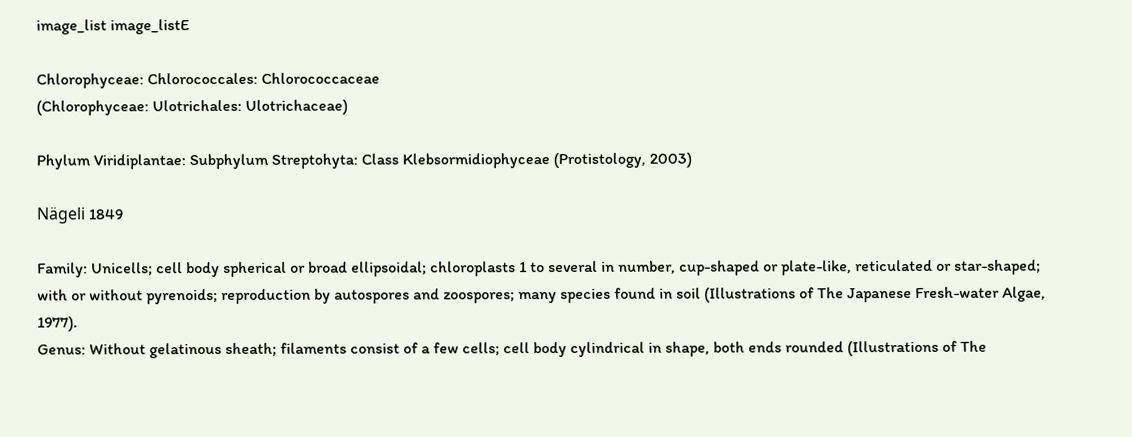image_list image_listE

Chlorophyceae: Chlorococcales: Chlorococcaceae
(Chlorophyceae: Ulotrichales: Ulotrichaceae)

Phylum Viridiplantae: Subphylum Streptohyta: Class Klebsormidiophyceae (Protistology, 2003)

Nägeli 1849

Family: Unicells; cell body spherical or broad ellipsoidal; chloroplasts 1 to several in number, cup-shaped or plate-like, reticulated or star-shaped; with or without pyrenoids; reproduction by autospores and zoospores; many species found in soil (Illustrations of The Japanese Fresh-water Algae, 1977).
Genus: Without gelatinous sheath; filaments consist of a few cells; cell body cylindrical in shape, both ends rounded (Illustrations of The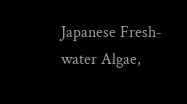Japanese Fresh-water Algae,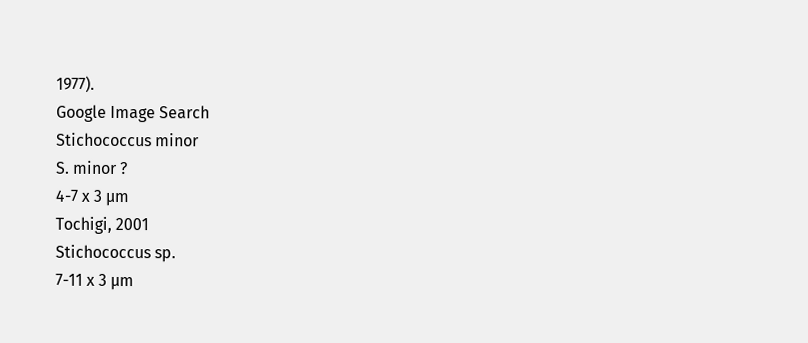1977).
Google Image Search
Stichococcus minor
S. minor ?
4-7 x 3 μm
Tochigi, 2001
Stichococcus sp.
7-11 x 3 μm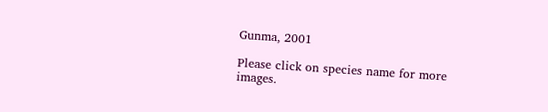Gunma, 2001

Please click on species name for more images.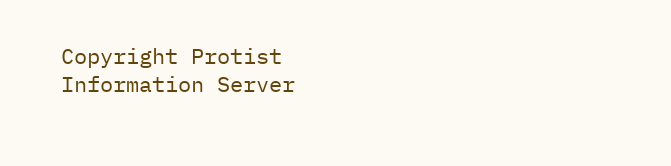Copyright Protist Information Server